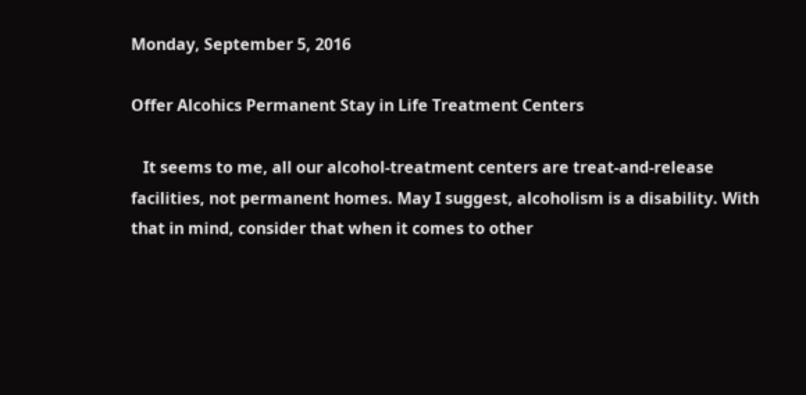Monday, September 5, 2016

Offer Alcohics Permanent Stay in Life Treatment Centers

   It seems to me, all our alcohol-treatment centers are treat-and-release facilities, not permanent homes. May I suggest, alcoholism is a disability. With that in mind, consider that when it comes to other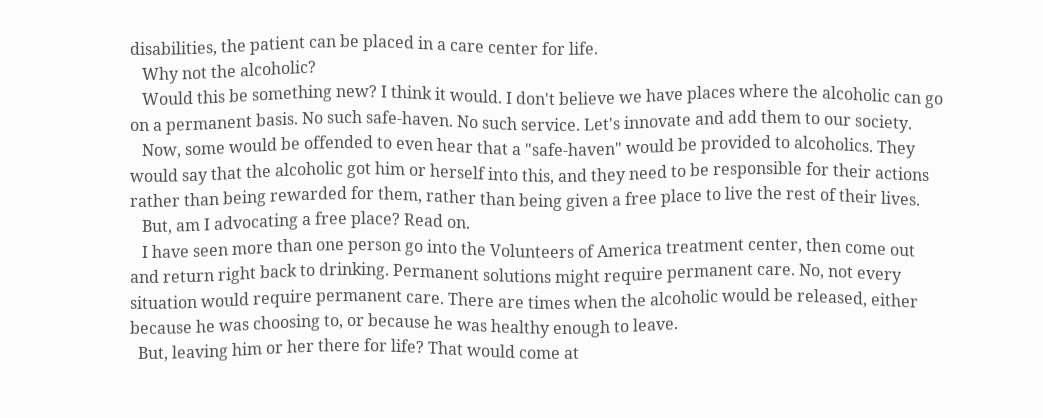disabilities, the patient can be placed in a care center for life.
   Why not the alcoholic?
   Would this be something new? I think it would. I don't believe we have places where the alcoholic can go on a permanent basis. No such safe-haven. No such service. Let's innovate and add them to our society.
   Now, some would be offended to even hear that a "safe-haven" would be provided to alcoholics. They would say that the alcoholic got him or herself into this, and they need to be responsible for their actions rather than being rewarded for them, rather than being given a free place to live the rest of their lives.
   But, am I advocating a free place? Read on.
   I have seen more than one person go into the Volunteers of America treatment center, then come out and return right back to drinking. Permanent solutions might require permanent care. No, not every situation would require permanent care. There are times when the alcoholic would be released, either because he was choosing to, or because he was healthy enough to leave.
  But, leaving him or her there for life? That would come at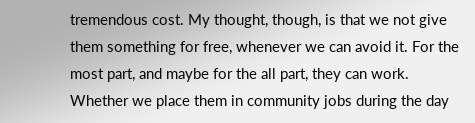tremendous cost. My thought, though, is that we not give them something for free, whenever we can avoid it. For the most part, and maybe for the all part, they can work. Whether we place them in community jobs during the day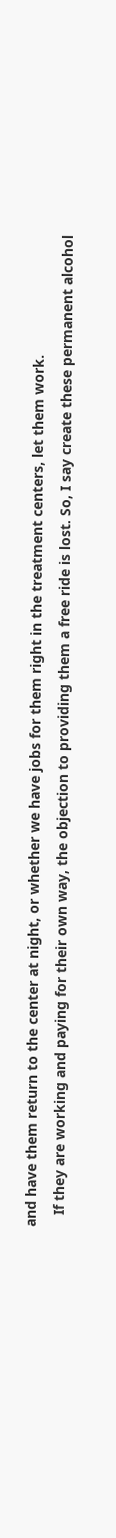and have them return to the center at night, or whether we have jobs for them right in the treatment centers, let them work.
   If they are working and paying for their own way, the objection to providing them a free ride is lost. So, I say create these permanent alcohol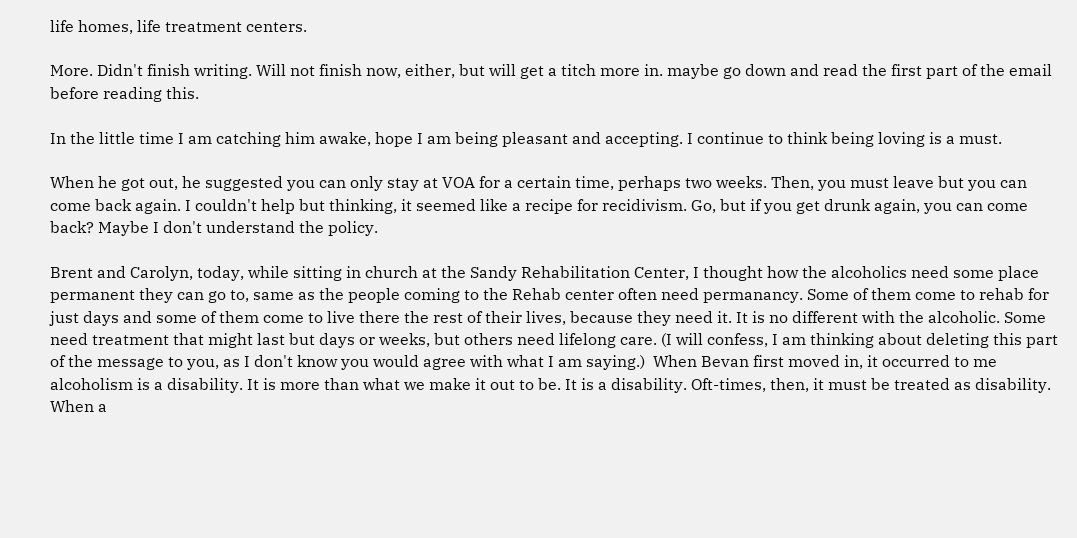life homes, life treatment centers.

More. Didn't finish writing. Will not finish now, either, but will get a titch more in. maybe go down and read the first part of the email before reading this.

In the little time I am catching him awake, hope I am being pleasant and accepting. I continue to think being loving is a must.

When he got out, he suggested you can only stay at VOA for a certain time, perhaps two weeks. Then, you must leave but you can come back again. I couldn't help but thinking, it seemed like a recipe for recidivism. Go, but if you get drunk again, you can come back? Maybe I don't understand the policy.

Brent and Carolyn, today, while sitting in church at the Sandy Rehabilitation Center, I thought how the alcoholics need some place permanent they can go to, same as the people coming to the Rehab center often need permanancy. Some of them come to rehab for just days and some of them come to live there the rest of their lives, because they need it. It is no different with the alcoholic. Some need treatment that might last but days or weeks, but others need lifelong care. (I will confess, I am thinking about deleting this part of the message to you, as I don't know you would agree with what I am saying.)  When Bevan first moved in, it occurred to me alcoholism is a disability. It is more than what we make it out to be. It is a disability. Oft-times, then, it must be treated as disability. When a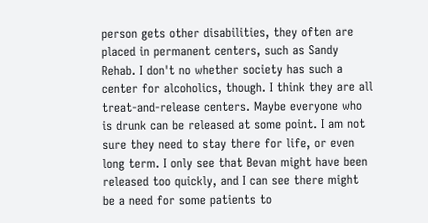person gets other disabilities, they often are placed in permanent centers, such as Sandy Rehab. I don't no whether society has such a center for alcoholics, though. I think they are all treat-and-release centers. Maybe everyone who is drunk can be released at some point. I am not sure they need to stay there for life, or even long term. I only see that Bevan might have been released too quickly, and I can see there might be a need for some patients to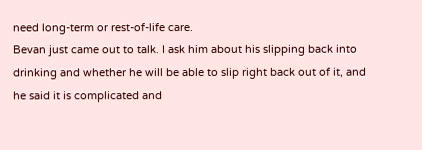need long-term or rest-of-life care.
Bevan just came out to talk. I ask him about his slipping back into drinking and whether he will be able to slip right back out of it, and he said it is complicated and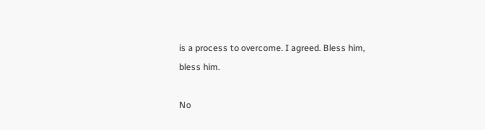is a process to overcome. I agreed. Bless him, bless him.

No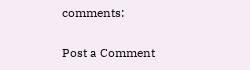comments:

Post a Comment